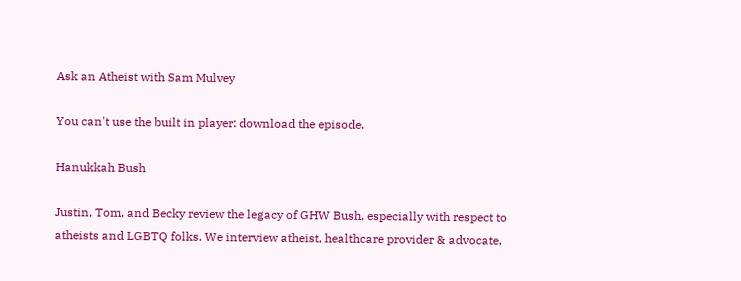Ask an Atheist with Sam Mulvey

You can't use the built in player: download the episode.

Hanukkah Bush

Justin, Tom, and Becky review the legacy of GHW Bush, especially with respect to atheists and LGBTQ folks. We interview atheist, healthcare provider & advocate,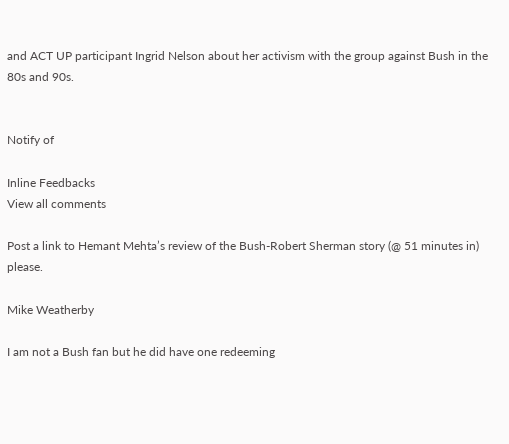and ACT UP participant Ingrid Nelson about her activism with the group against Bush in the 80s and 90s.


Notify of

Inline Feedbacks
View all comments

Post a link to Hemant Mehta’s review of the Bush-Robert Sherman story (@ 51 minutes in) please.

Mike Weatherby

I am not a Bush fan but he did have one redeeming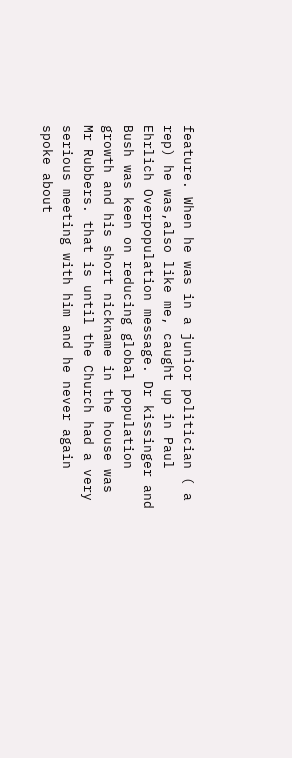feature. When he was in a junior politician ( a rep) he was,also like me, caught up in Paul Ehrlich Overpopulation message. Dr kissinger and Bush was keen on reducing global population growth and his short nickname in the house was Mr Rubbers. that is until the Church had a very serious meeting with him and he never again spoke about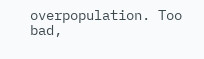overpopulation. Too bad,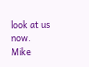look at us now. Mike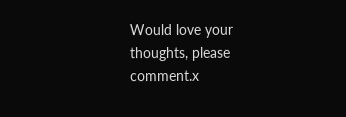Would love your thoughts, please comment.x